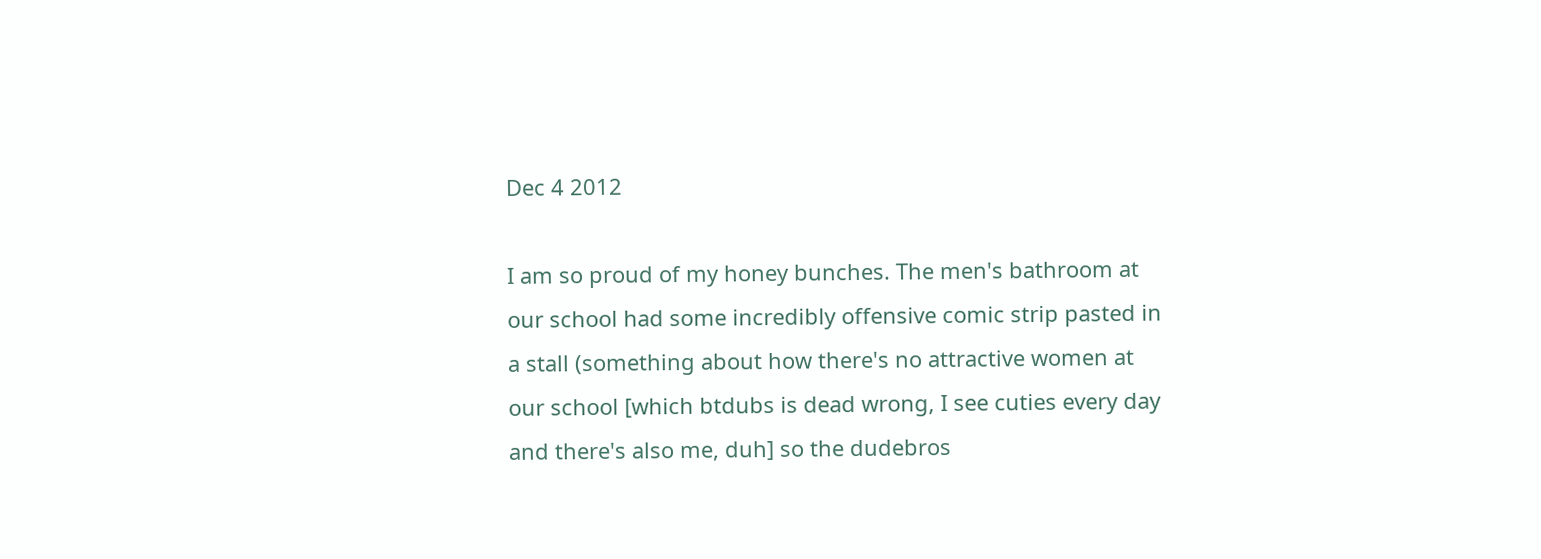Dec 4 2012

I am so proud of my honey bunches. The men's bathroom at our school had some incredibly offensive comic strip pasted in a stall (something about how there's no attractive women at our school [which btdubs is dead wrong, I see cuties every day and there's also me, duh] so the dudebros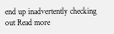end up inadvertently checking out Read more